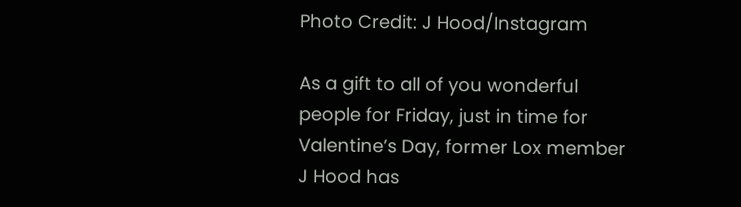Photo Credit: J Hood/Instagram

As a gift to all of you wonderful people for Friday, just in time for Valentine’s Day, former Lox member J Hood has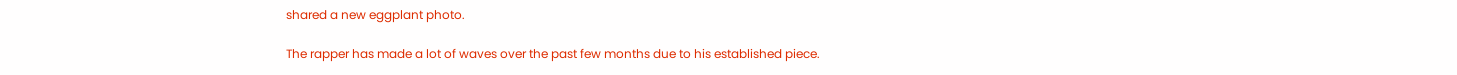shared a new eggplant photo.

The rapper has made a lot of waves over the past few months due to his established piece.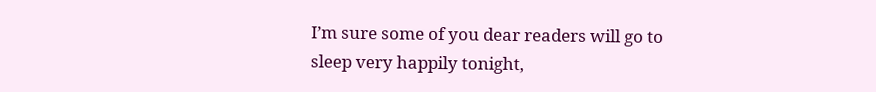I’m sure some of you dear readers will go to sleep very happily tonight,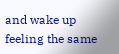and wake up feeling the same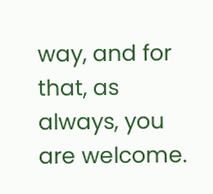way, and for that, as always, you are welcome.